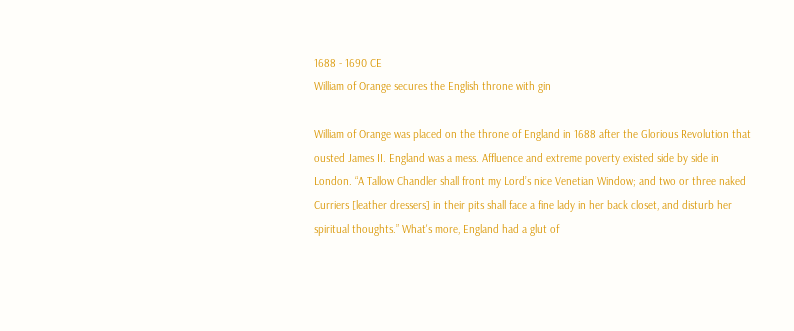1688 - 1690 CE
William of Orange secures the English throne with gin

William of Orange was placed on the throne of England in 1688 after the Glorious Revolution that ousted James II. England was a mess. Affluence and extreme poverty existed side by side in London. “A Tallow Chandler shall front my Lord’s nice Venetian Window; and two or three naked Curriers [leather dressers] in their pits shall face a fine lady in her back closet, and disturb her spiritual thoughts.” What's more, England had a glut of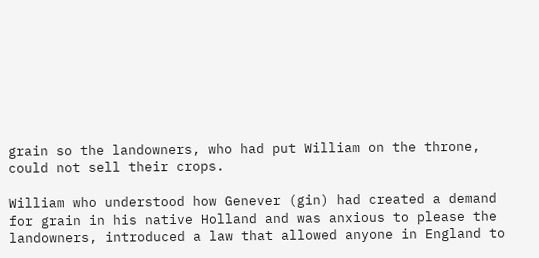grain so the landowners, who had put William on the throne, could not sell their crops.

William who understood how Genever (gin) had created a demand for grain in his native Holland and was anxious to please the landowners, introduced a law that allowed anyone in England to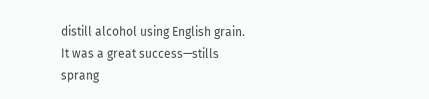distill alcohol using English grain. It was a great success—stills sprang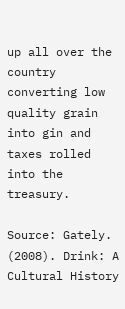up all over the country converting low quality grain into gin and taxes rolled into the treasury.

Source: Gately. (2008). Drink: A Cultural History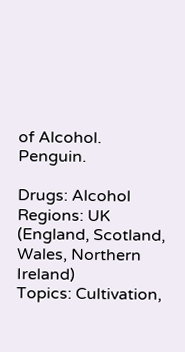of Alcohol. Penguin.

Drugs: Alcohol
Regions: UK (England, Scotland, Wales, Northern Ireland)
Topics: Cultivation,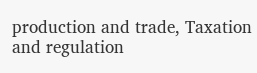production and trade, Taxation and regulation